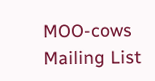MOO-cows Mailing List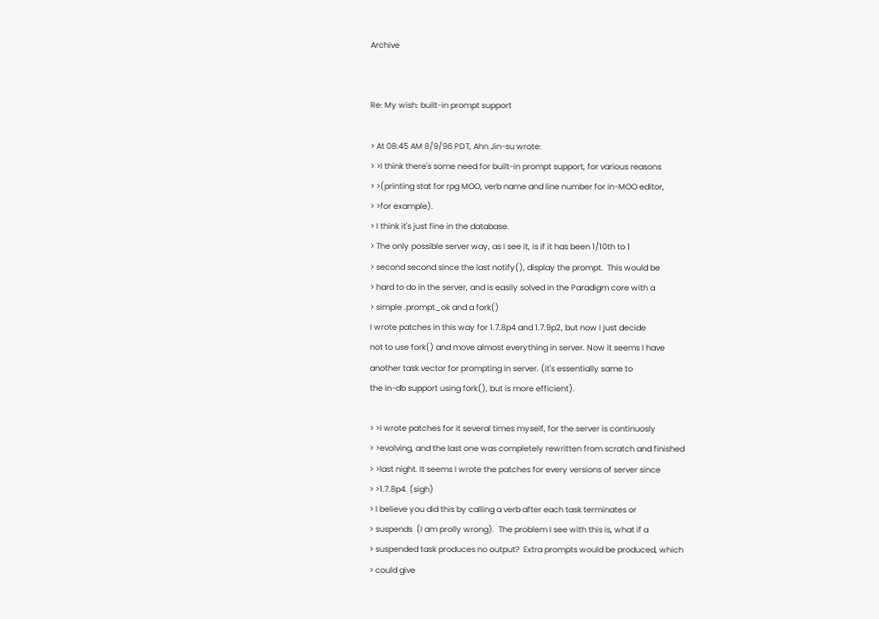Archive


Re: My wish: built-in prompt support

> At 08:45 AM 8/9/96 PDT, Ahn Jin-su wrote:
> >I think there's some need for built-in prompt support, for various reasons
> >(printing stat for rpg MOO, verb name and line number for in-MOO editor,
> >for example).
> I think it's just fine in the database.
> The only possible server way, as I see it, is if it has been 1/10th to 1
> second second since the last notify(), display the prompt.  This would be
> hard to do in the server, and is easily solved in the Paradigm core with a
> simple .prompt_ok and a fork()
I wrote patches in this way for 1.7.8p4 and 1.7.9p2, but now I just decide
not to use fork() and move almost everything in server. Now it seems I have
another task vector for prompting in server. (it's essentially same to
the in-db support using fork(), but is more efficient).

> >I wrote patches for it several times myself, for the server is continuosly
> >evolving, and the last one was completely rewritten from scratch and finished
> >last night. It seems I wrote the patches for every versions of server since
> >1.7.8p4. (sigh)
> I believe you did this by calling a verb after each task terminates or
> suspends  (I am prolly wrong).  The problem I see with this is, what if a
> suspended task produces no output?  Extra prompts would be produced, which
> could give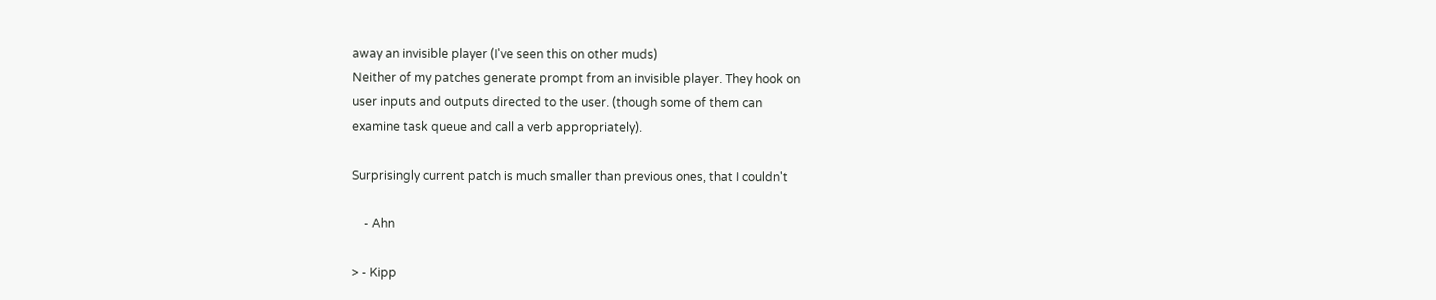away an invisible player (I've seen this on other muds)
Neither of my patches generate prompt from an invisible player. They hook on
user inputs and outputs directed to the user. (though some of them can
examine task queue and call a verb appropriately).

Surprisingly current patch is much smaller than previous ones, that I couldn't

    - Ahn

> - Kipp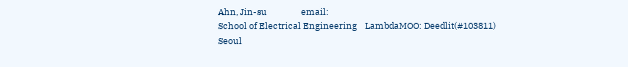Ahn, Jin-su                 email:
School of Electrical Engineering    LambdaMOO: Deedlit(#103811)
Seoul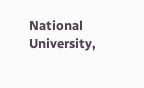National University,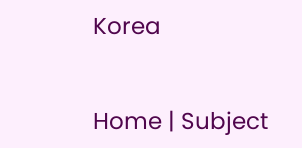Korea


Home | Subject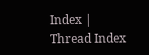Index | Thread Index